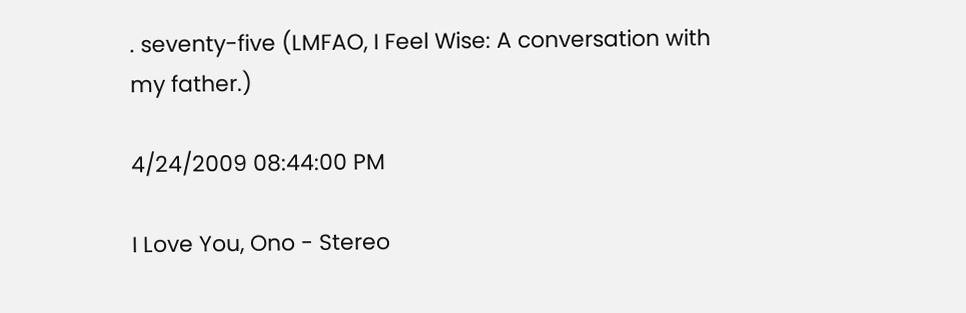. seventy-five (LMFAO, I Feel Wise: A conversation with my father.)

4/24/2009 08:44:00 PM

I Love You, Ono - Stereo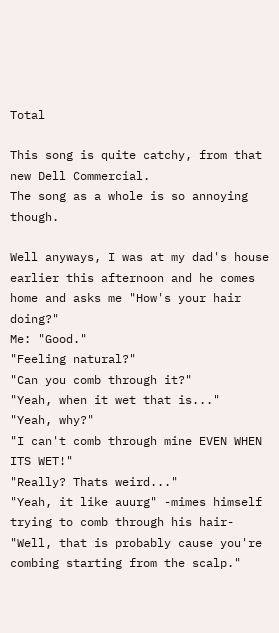Total

This song is quite catchy, from that new Dell Commercial.
The song as a whole is so annoying though.

Well anyways, I was at my dad's house earlier this afternoon and he comes home and asks me "How's your hair doing?"
Me: "Good."
"Feeling natural?"
"Can you comb through it?"
"Yeah, when it wet that is..."
"Yeah, why?"
"I can't comb through mine EVEN WHEN ITS WET!"
"Really? Thats weird..."
"Yeah, it like auurg" -mimes himself trying to comb through his hair-
"Well, that is probably cause you're combing starting from the scalp."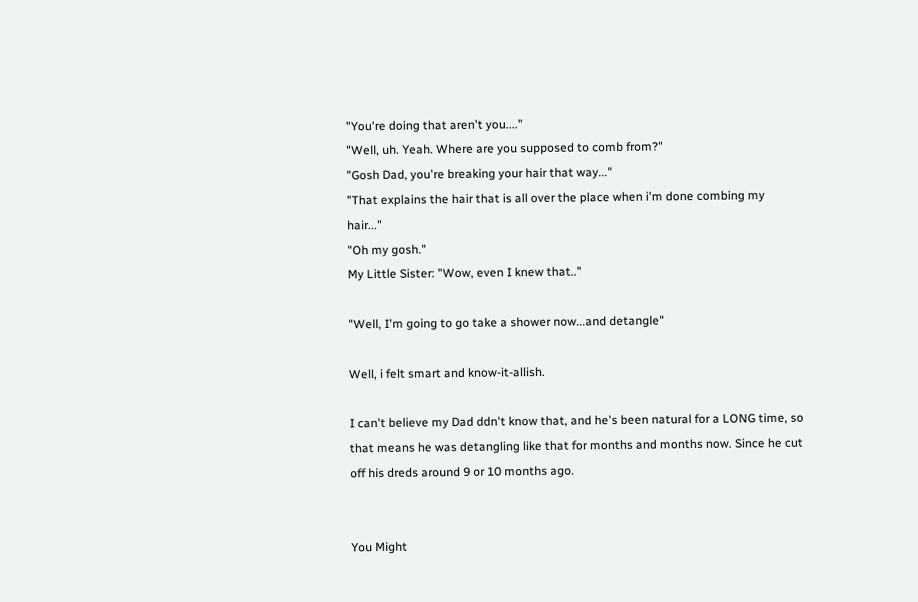"You're doing that aren't you...."
"Well, uh. Yeah. Where are you supposed to comb from?"
"Gosh Dad, you're breaking your hair that way..."
"That explains the hair that is all over the place when i'm done combing my hair..."
"Oh my gosh."
My Little Sister: "Wow, even I knew that.."

"Well, I'm going to go take a shower now...and detangle"

Well, i felt smart and know-it-allish.

I can't believe my Dad ddn't know that, and he's been natural for a LONG time, so that means he was detangling like that for months and months now. Since he cut off his dreds around 9 or 10 months ago.


You Might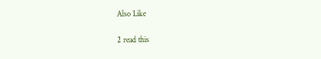Also Like

2 read this